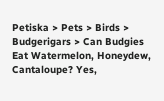Petiska > Pets > Birds > Budgerigars > Can Budgies Eat Watermelon, Honeydew, Cantaloupe? Yes,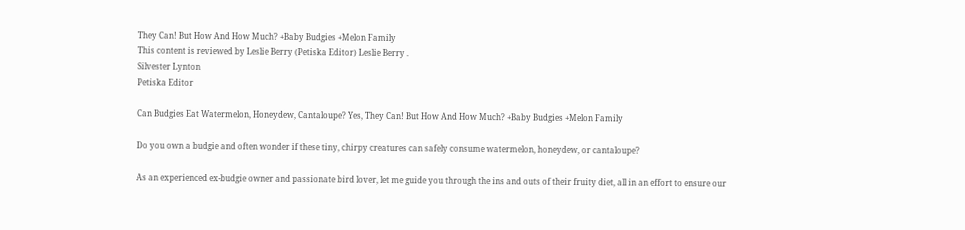They Can! But How And How Much? +Baby Budgies +Melon Family
This content is reviewed by Leslie Berry (Petiska Editor) Leslie Berry .
Silvester Lynton
Petiska Editor

Can Budgies Eat Watermelon, Honeydew, Cantaloupe? Yes, They Can! But How And How Much? +Baby Budgies +Melon Family

Do you own a budgie and often wonder if these tiny, chirpy creatures can safely consume watermelon, honeydew, or cantaloupe?

As an experienced ex-budgie owner and passionate bird lover, let me guide you through the ins and outs of their fruity diet, all in an effort to ensure our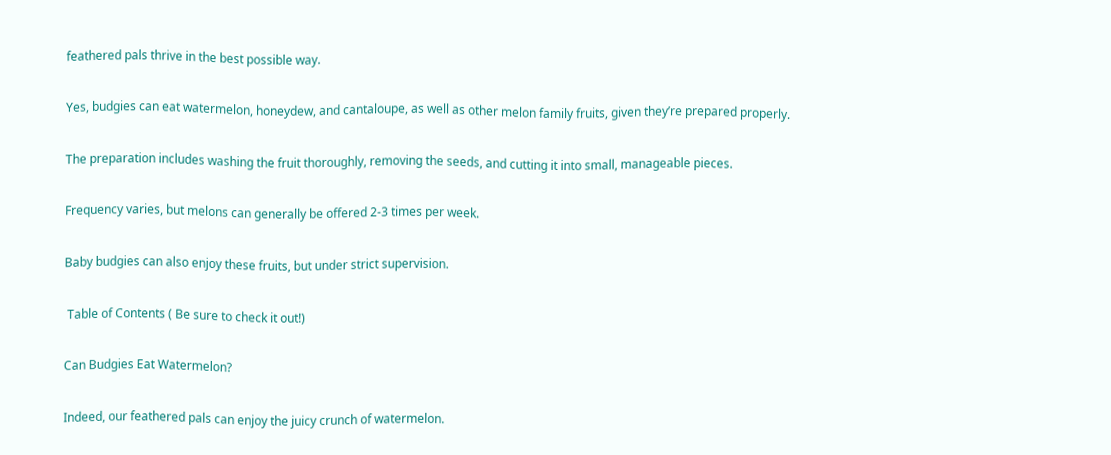feathered pals thrive in the best possible way.

Yes, budgies can eat watermelon, honeydew, and cantaloupe, as well as other melon family fruits, given they’re prepared properly.

The preparation includes washing the fruit thoroughly, removing the seeds, and cutting it into small, manageable pieces.

Frequency varies, but melons can generally be offered 2-3 times per week.

Baby budgies can also enjoy these fruits, but under strict supervision.

 Table of Contents ( Be sure to check it out!)

Can Budgies Eat Watermelon?

Indeed, our feathered pals can enjoy the juicy crunch of watermelon.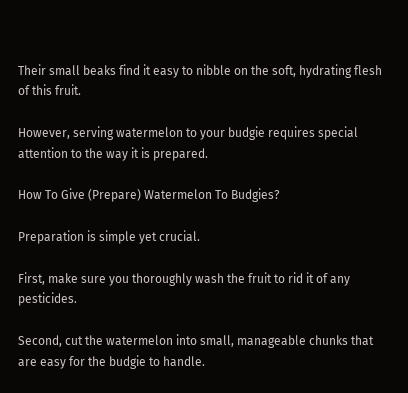Their small beaks find it easy to nibble on the soft, hydrating flesh of this fruit.

However, serving watermelon to your budgie requires special attention to the way it is prepared.

How To Give (Prepare) Watermelon To Budgies?

Preparation is simple yet crucial.

First, make sure you thoroughly wash the fruit to rid it of any pesticides.

Second, cut the watermelon into small, manageable chunks that are easy for the budgie to handle.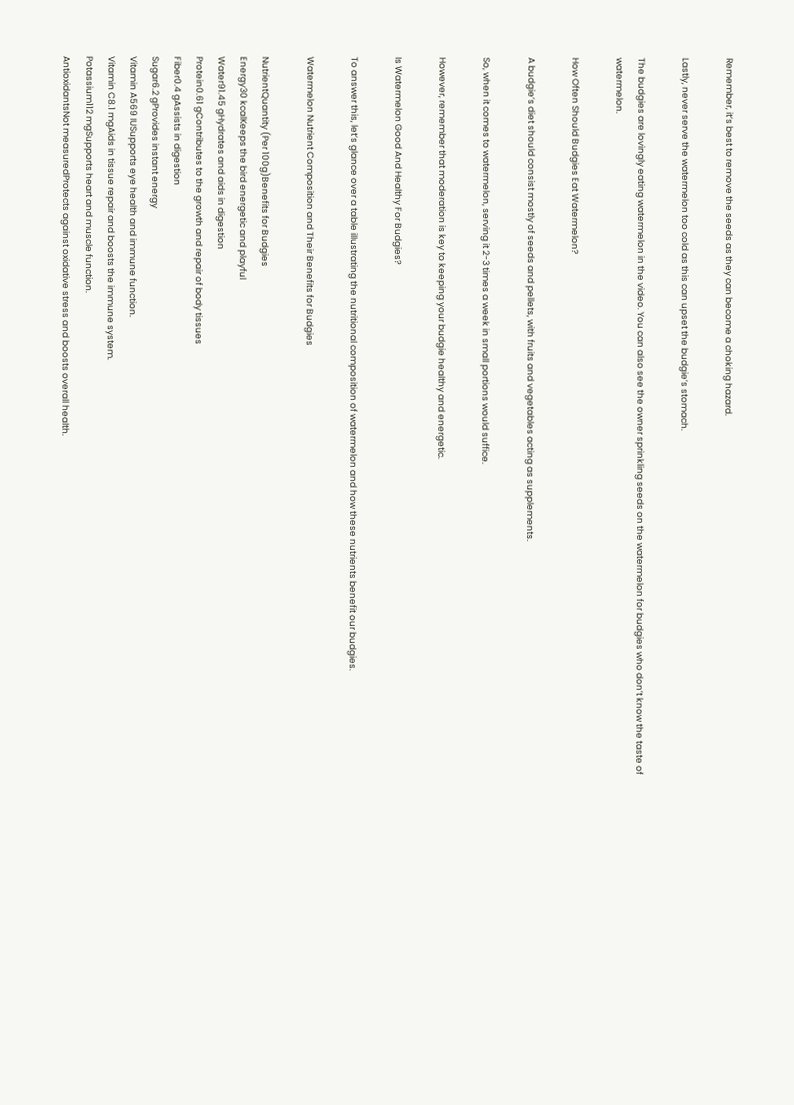Remember, it’s best to remove the seeds as they can become a choking hazard.

Lastly, never serve the watermelon too cold as this can upset the budgie’s stomach.

The budgies are lovingly eating watermelon in the video. You can also see the owner sprinkling seeds on the watermelon for budgies who don’t know the taste of watermelon.

How Often Should Budgies Eat Watermelon?

A budgie’s diet should consist mostly of seeds and pellets, with fruits and vegetables acting as supplements.

So, when it comes to watermelon, serving it 2-3 times a week in small portions would suffice.

However, remember that moderation is key to keeping your budgie healthy and energetic.

Is Watermelon Good And Healthy For Budgies?

To answer this, let’s glance over a table illustrating the nutritional composition of watermelon and how these nutrients benefit our budgies.

Watermelon Nutrient Composition and Their Benefits for Budgies

NutrientQuantity (Per 100g)Benefits for Budgies
Energy30 kcalKeeps the bird energetic and playful
Water91.45 gHydrates and aids in digestion
Protein0.61 gContributes to the growth and repair of body tissues
Fiber0.4 gAssists in digestion
Sugar6.2 gProvides instant energy
Vitamin A569 IUSupports eye health and immune function.
Vitamin C8.1 mgAids in tissue repair and boosts the immune system.
Potassium112 mgSupports heart and muscle function.
AntioxidantsNot measuredProtects against oxidative stress and boosts overall health.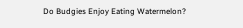Do Budgies Enjoy Eating Watermelon?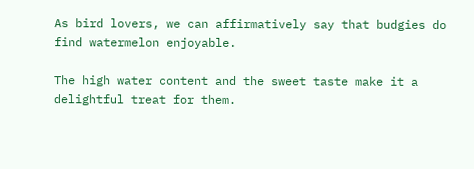As bird lovers, we can affirmatively say that budgies do find watermelon enjoyable.

The high water content and the sweet taste make it a delightful treat for them.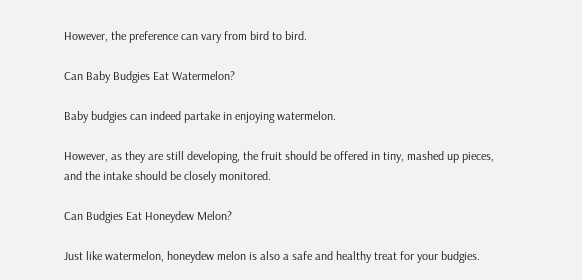However, the preference can vary from bird to bird.

Can Baby Budgies Eat Watermelon?

Baby budgies can indeed partake in enjoying watermelon.

However, as they are still developing, the fruit should be offered in tiny, mashed up pieces, and the intake should be closely monitored.

Can Budgies Eat Honeydew Melon?

Just like watermelon, honeydew melon is also a safe and healthy treat for your budgies.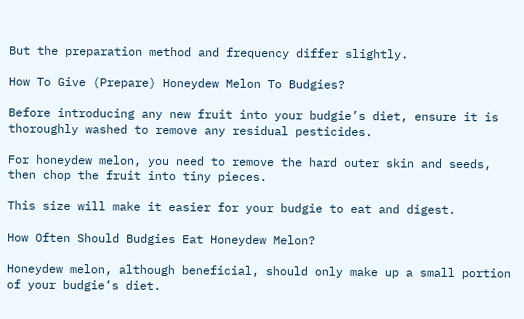But the preparation method and frequency differ slightly.

How To Give (Prepare) Honeydew Melon To Budgies?

Before introducing any new fruit into your budgie’s diet, ensure it is thoroughly washed to remove any residual pesticides.

For honeydew melon, you need to remove the hard outer skin and seeds, then chop the fruit into tiny pieces.

This size will make it easier for your budgie to eat and digest.

How Often Should Budgies Eat Honeydew Melon?

Honeydew melon, although beneficial, should only make up a small portion of your budgie’s diet.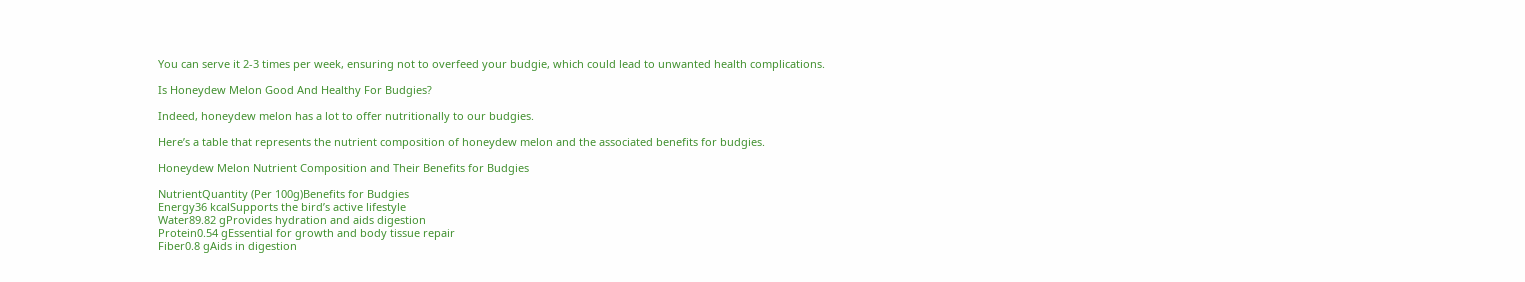You can serve it 2-3 times per week, ensuring not to overfeed your budgie, which could lead to unwanted health complications.

Is Honeydew Melon Good And Healthy For Budgies?

Indeed, honeydew melon has a lot to offer nutritionally to our budgies.

Here’s a table that represents the nutrient composition of honeydew melon and the associated benefits for budgies.

Honeydew Melon Nutrient Composition and Their Benefits for Budgies

NutrientQuantity (Per 100g)Benefits for Budgies
Energy36 kcalSupports the bird’s active lifestyle
Water89.82 gProvides hydration and aids digestion
Protein0.54 gEssential for growth and body tissue repair
Fiber0.8 gAids in digestion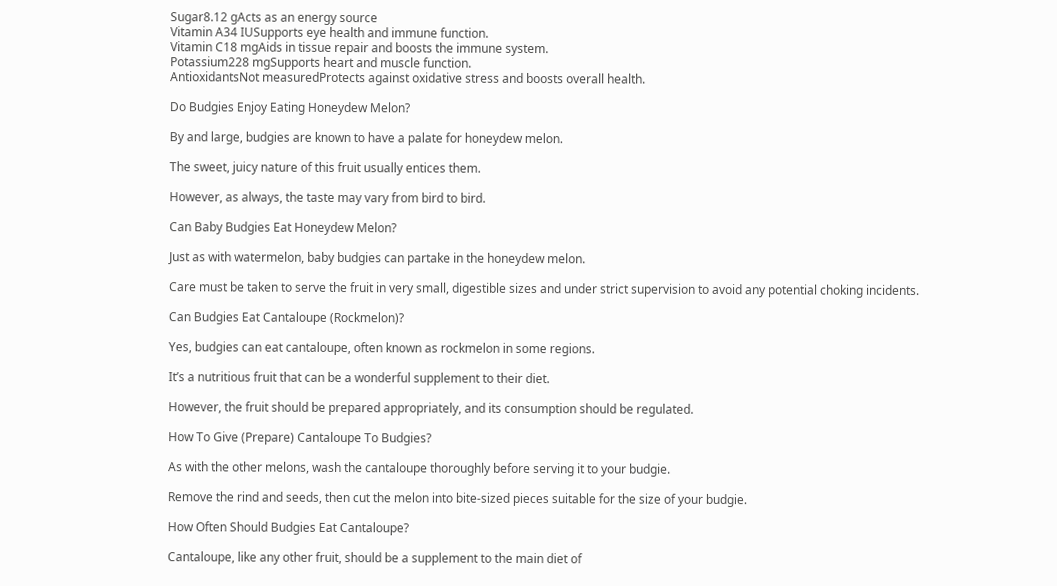Sugar8.12 gActs as an energy source
Vitamin A34 IUSupports eye health and immune function.
Vitamin C18 mgAids in tissue repair and boosts the immune system.
Potassium228 mgSupports heart and muscle function.
AntioxidantsNot measuredProtects against oxidative stress and boosts overall health.

Do Budgies Enjoy Eating Honeydew Melon?

By and large, budgies are known to have a palate for honeydew melon.

The sweet, juicy nature of this fruit usually entices them.

However, as always, the taste may vary from bird to bird.

Can Baby Budgies Eat Honeydew Melon?

Just as with watermelon, baby budgies can partake in the honeydew melon.

Care must be taken to serve the fruit in very small, digestible sizes and under strict supervision to avoid any potential choking incidents.

Can Budgies Eat Cantaloupe (Rockmelon)?

Yes, budgies can eat cantaloupe, often known as rockmelon in some regions.

It’s a nutritious fruit that can be a wonderful supplement to their diet.

However, the fruit should be prepared appropriately, and its consumption should be regulated.

How To Give (Prepare) Cantaloupe To Budgies?

As with the other melons, wash the cantaloupe thoroughly before serving it to your budgie.

Remove the rind and seeds, then cut the melon into bite-sized pieces suitable for the size of your budgie.

How Often Should Budgies Eat Cantaloupe?

Cantaloupe, like any other fruit, should be a supplement to the main diet of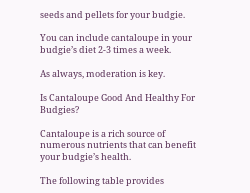seeds and pellets for your budgie.

You can include cantaloupe in your budgie’s diet 2-3 times a week.

As always, moderation is key.

Is Cantaloupe Good And Healthy For Budgies?

Cantaloupe is a rich source of numerous nutrients that can benefit your budgie’s health.

The following table provides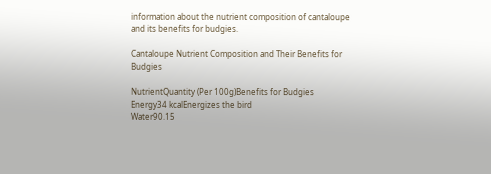information about the nutrient composition of cantaloupe and its benefits for budgies.

Cantaloupe Nutrient Composition and Their Benefits for Budgies

NutrientQuantity (Per 100g)Benefits for Budgies
Energy34 kcalEnergizes the bird
Water90.15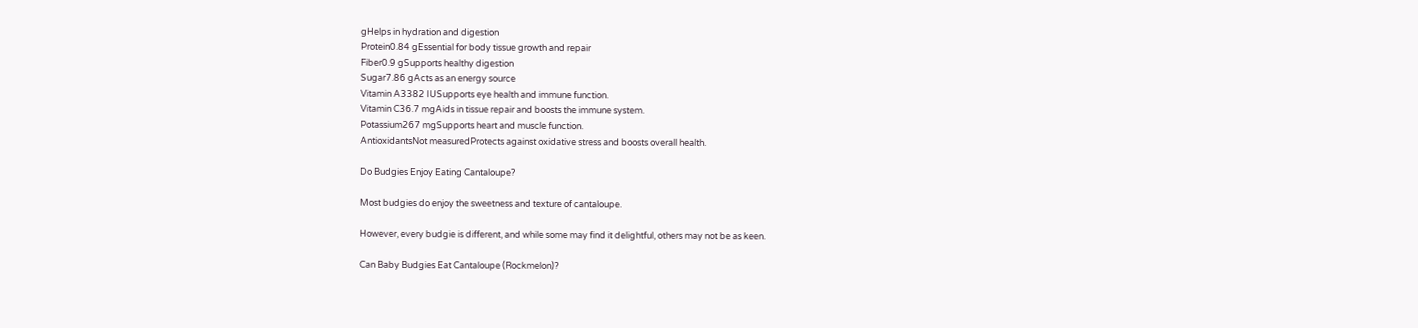gHelps in hydration and digestion
Protein0.84 gEssential for body tissue growth and repair
Fiber0.9 gSupports healthy digestion
Sugar7.86 gActs as an energy source
Vitamin A3382 IUSupports eye health and immune function.
Vitamin C36.7 mgAids in tissue repair and boosts the immune system.
Potassium267 mgSupports heart and muscle function.
AntioxidantsNot measuredProtects against oxidative stress and boosts overall health.

Do Budgies Enjoy Eating Cantaloupe?

Most budgies do enjoy the sweetness and texture of cantaloupe.

However, every budgie is different, and while some may find it delightful, others may not be as keen.

Can Baby Budgies Eat Cantaloupe (Rockmelon)?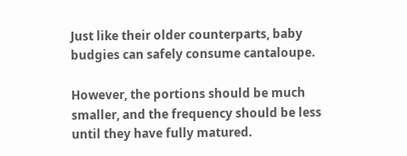Just like their older counterparts, baby budgies can safely consume cantaloupe.

However, the portions should be much smaller, and the frequency should be less until they have fully matured.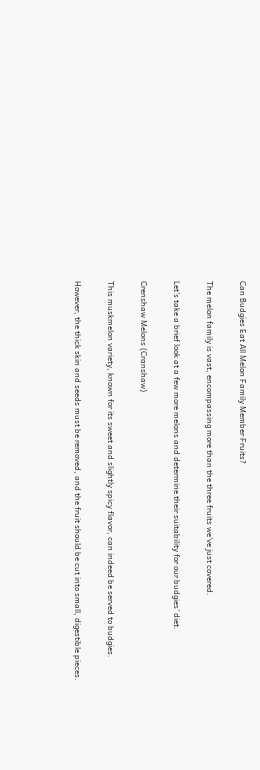Can Budgies Eat All Melon Family Member Fruits?

The melon family is vast, encompassing more than the three fruits we’ve just covered.

Let’s take a brief look at a few more melons and determine their suitability for our budgies’ diet.

Crenshaw Melons (Cranshaw)

This muskmelon variety, known for its sweet and slightly spicy flavor, can indeed be served to budgies.

However, the thick skin and seeds must be removed, and the fruit should be cut into small, digestible pieces.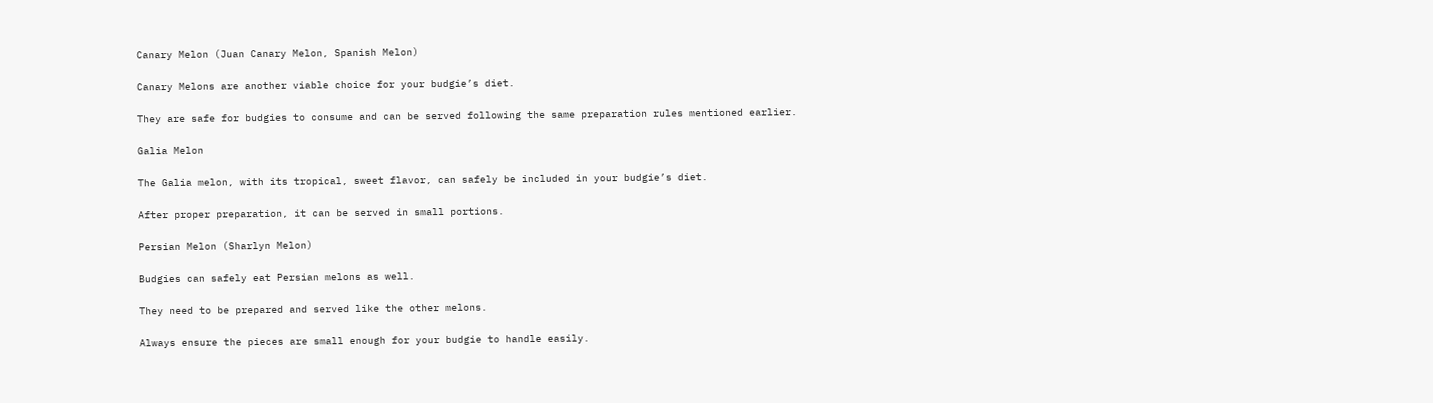Canary Melon (Juan Canary Melon, Spanish Melon)

Canary Melons are another viable choice for your budgie’s diet.

They are safe for budgies to consume and can be served following the same preparation rules mentioned earlier.

Galia Melon

The Galia melon, with its tropical, sweet flavor, can safely be included in your budgie’s diet.

After proper preparation, it can be served in small portions.

Persian Melon (Sharlyn Melon)

Budgies can safely eat Persian melons as well.

They need to be prepared and served like the other melons.

Always ensure the pieces are small enough for your budgie to handle easily.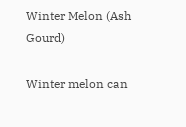Winter Melon (Ash Gourd)

Winter melon can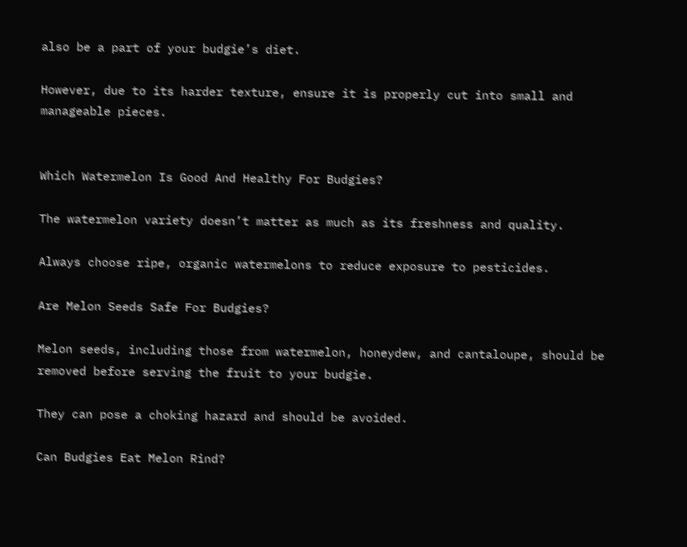also be a part of your budgie’s diet.

However, due to its harder texture, ensure it is properly cut into small and manageable pieces.


Which Watermelon Is Good And Healthy For Budgies?

The watermelon variety doesn’t matter as much as its freshness and quality.

Always choose ripe, organic watermelons to reduce exposure to pesticides.

Are Melon Seeds Safe For Budgies?

Melon seeds, including those from watermelon, honeydew, and cantaloupe, should be removed before serving the fruit to your budgie.

They can pose a choking hazard and should be avoided.

Can Budgies Eat Melon Rind?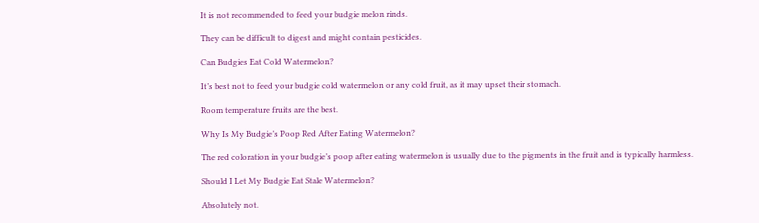It is not recommended to feed your budgie melon rinds.

They can be difficult to digest and might contain pesticides.

Can Budgies Eat Cold Watermelon?

It’s best not to feed your budgie cold watermelon or any cold fruit, as it may upset their stomach.

Room temperature fruits are the best.

Why Is My Budgie’s Poop Red After Eating Watermelon?

The red coloration in your budgie’s poop after eating watermelon is usually due to the pigments in the fruit and is typically harmless.

Should I Let My Budgie Eat Stale Watermelon?

Absolutely not.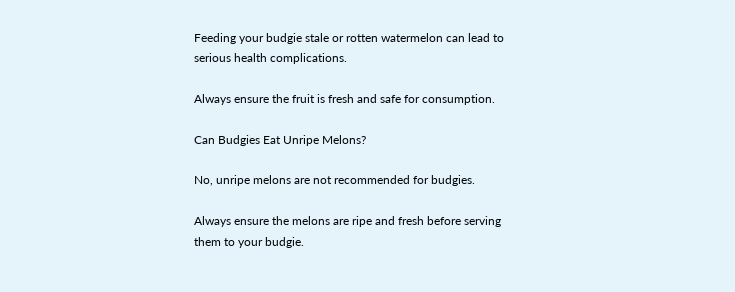Feeding your budgie stale or rotten watermelon can lead to serious health complications.

Always ensure the fruit is fresh and safe for consumption.

Can Budgies Eat Unripe Melons?

No, unripe melons are not recommended for budgies.

Always ensure the melons are ripe and fresh before serving them to your budgie.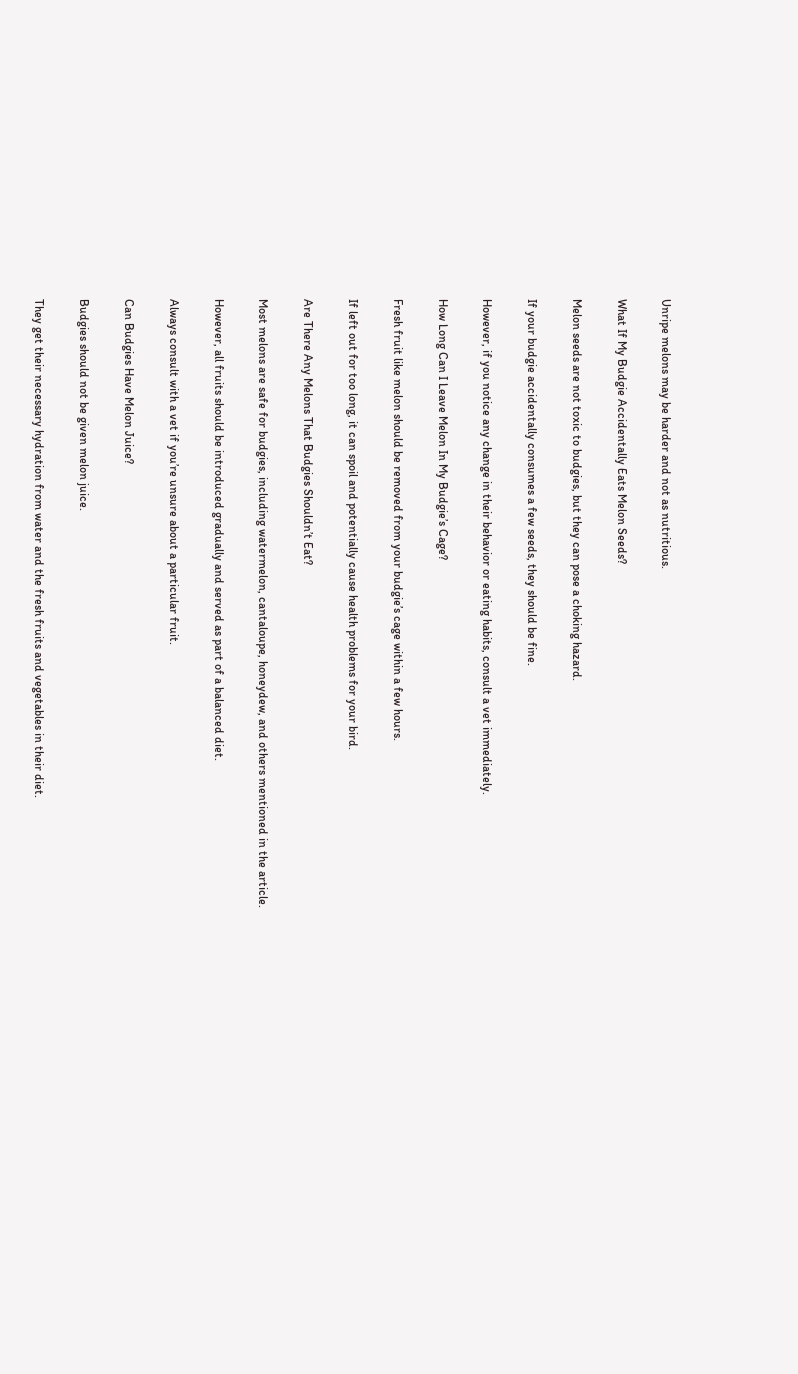Unripe melons may be harder and not as nutritious.

What If My Budgie Accidentally Eats Melon Seeds?

Melon seeds are not toxic to budgies, but they can pose a choking hazard.

If your budgie accidentally consumes a few seeds, they should be fine.

However, if you notice any change in their behavior or eating habits, consult a vet immediately.

How Long Can I Leave Melon In My Budgie’s Cage?

Fresh fruit like melon should be removed from your budgie’s cage within a few hours.

If left out for too long, it can spoil and potentially cause health problems for your bird.

Are There Any Melons That Budgies Shouldn’t Eat?

Most melons are safe for budgies, including watermelon, cantaloupe, honeydew, and others mentioned in the article.

However, all fruits should be introduced gradually and served as part of a balanced diet.

Always consult with a vet if you’re unsure about a particular fruit.

Can Budgies Have Melon Juice?

Budgies should not be given melon juice.

They get their necessary hydration from water and the fresh fruits and vegetables in their diet.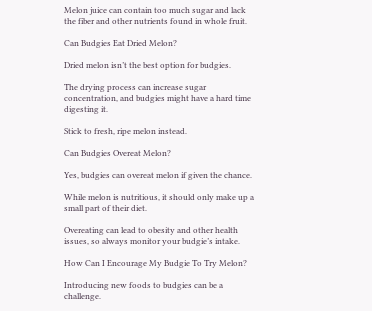Melon juice can contain too much sugar and lack the fiber and other nutrients found in whole fruit.

Can Budgies Eat Dried Melon?

Dried melon isn’t the best option for budgies.

The drying process can increase sugar concentration, and budgies might have a hard time digesting it.

Stick to fresh, ripe melon instead.

Can Budgies Overeat Melon?

Yes, budgies can overeat melon if given the chance.

While melon is nutritious, it should only make up a small part of their diet.

Overeating can lead to obesity and other health issues, so always monitor your budgie’s intake.

How Can I Encourage My Budgie To Try Melon?

Introducing new foods to budgies can be a challenge.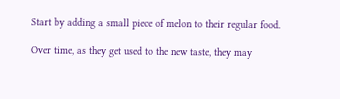Start by adding a small piece of melon to their regular food.

Over time, as they get used to the new taste, they may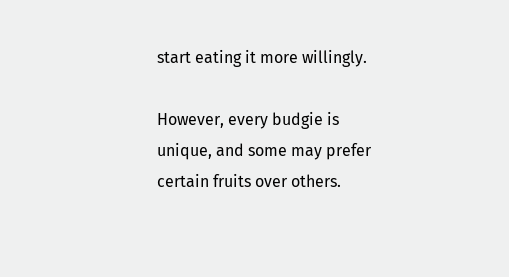start eating it more willingly.

However, every budgie is unique, and some may prefer certain fruits over others.